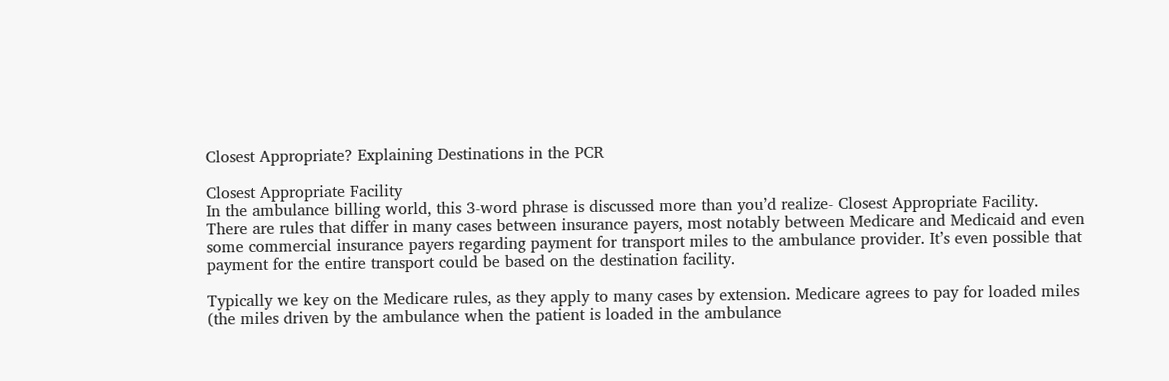Closest Appropriate? Explaining Destinations in the PCR

Closest Appropriate Facility
In the ambulance billing world, this 3-word phrase is discussed more than you’d realize- Closest Appropriate Facility.
There are rules that differ in many cases between insurance payers, most notably between Medicare and Medicaid and even some commercial insurance payers regarding payment for transport miles to the ambulance provider. It’s even possible that payment for the entire transport could be based on the destination facility.

Typically we key on the Medicare rules, as they apply to many cases by extension. Medicare agrees to pay for loaded miles (the miles driven by the ambulance when the patient is loaded in the ambulance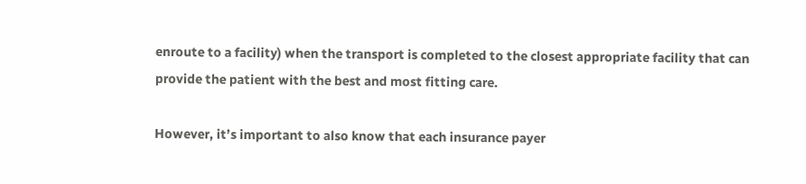enroute to a facility) when the transport is completed to the closest appropriate facility that can provide the patient with the best and most fitting care.

However, it’s important to also know that each insurance payer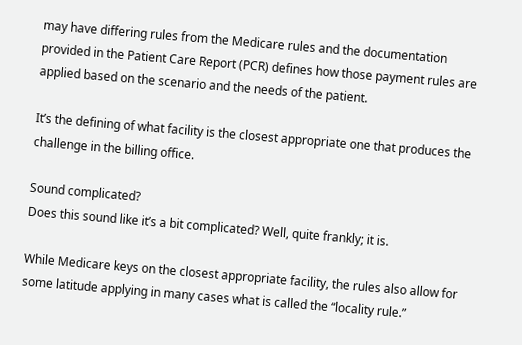may have differing rules from the Medicare rules and the documentation provided in the Patient Care Report (PCR) defines how those payment rules are applied based on the scenario and the needs of the patient.

It’s the defining of what facility is the closest appropriate one that produces the challenge in the billing office.

Sound complicated?
Does this sound like it’s a bit complicated? Well, quite frankly; it is.

While Medicare keys on the closest appropriate facility, the rules also allow for some latitude applying in many cases what is called the “locality rule.”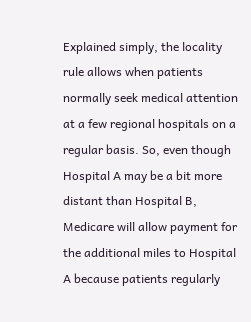Explained simply, the locality rule allows when patients normally seek medical attention at a few regional hospitals on a regular basis. So, even though Hospital A may be a bit more distant than Hospital B, Medicare will allow payment for the additional miles to Hospital A because patients regularly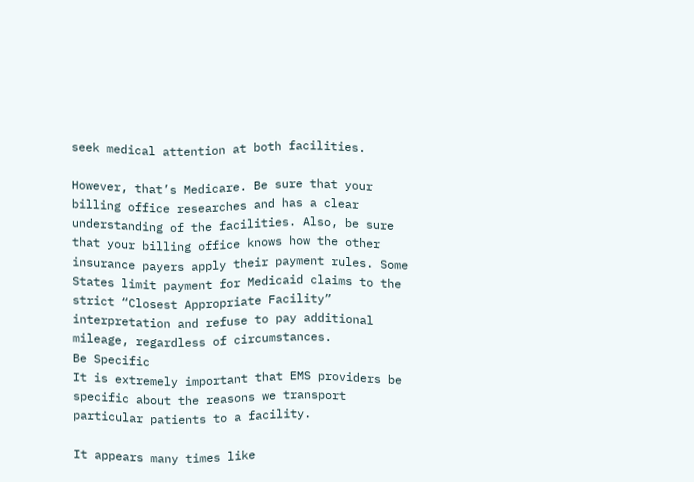seek medical attention at both facilities.

However, that’s Medicare. Be sure that your billing office researches and has a clear understanding of the facilities. Also, be sure that your billing office knows how the other insurance payers apply their payment rules. Some States limit payment for Medicaid claims to the strict “Closest Appropriate Facility” interpretation and refuse to pay additional mileage, regardless of circumstances.
Be Specific
It is extremely important that EMS providers be specific about the reasons we transport particular patients to a facility.

It appears many times like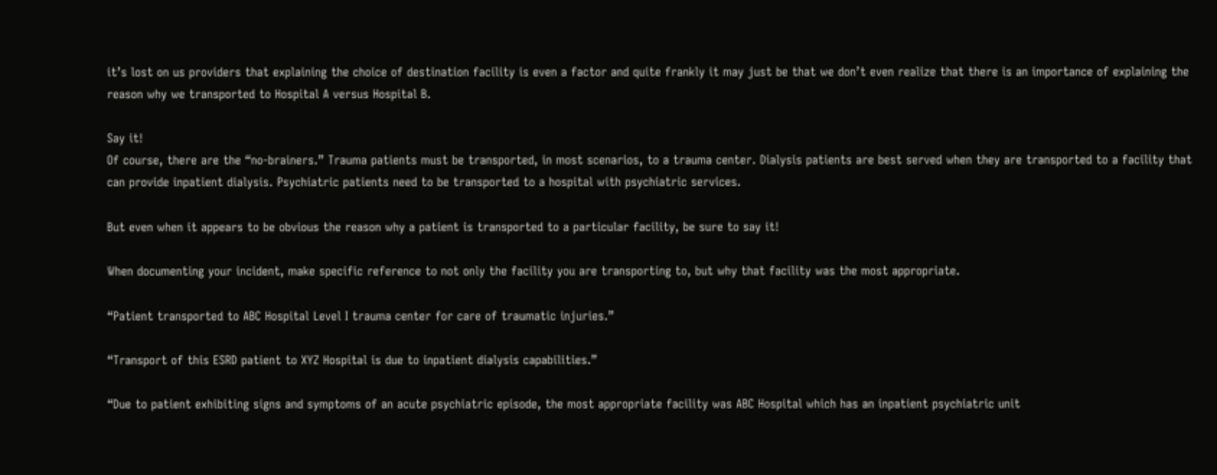it’s lost on us providers that explaining the choice of destination facility is even a factor and quite frankly it may just be that we don’t even realize that there is an importance of explaining the reason why we transported to Hospital A versus Hospital B.

Say it!
Of course, there are the “no-brainers.” Trauma patients must be transported, in most scenarios, to a trauma center. Dialysis patients are best served when they are transported to a facility that can provide inpatient dialysis. Psychiatric patients need to be transported to a hospital with psychiatric services.

But even when it appears to be obvious the reason why a patient is transported to a particular facility, be sure to say it!

When documenting your incident, make specific reference to not only the facility you are transporting to, but why that facility was the most appropriate.

“Patient transported to ABC Hospital Level I trauma center for care of traumatic injuries.”

“Transport of this ESRD patient to XYZ Hospital is due to inpatient dialysis capabilities.”

“Due to patient exhibiting signs and symptoms of an acute psychiatric episode, the most appropriate facility was ABC Hospital which has an inpatient psychiatric unit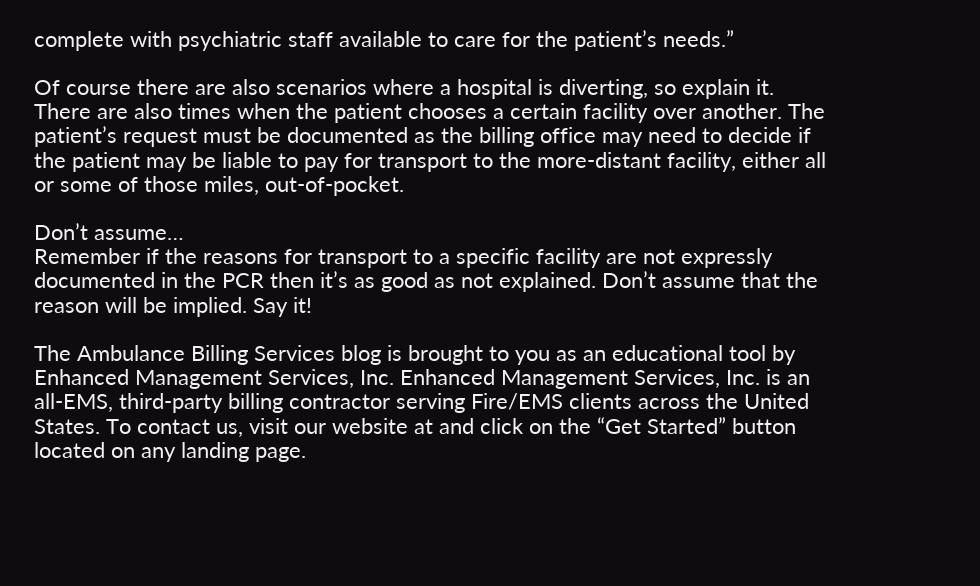complete with psychiatric staff available to care for the patient’s needs.”

Of course there are also scenarios where a hospital is diverting, so explain it. There are also times when the patient chooses a certain facility over another. The patient’s request must be documented as the billing office may need to decide if the patient may be liable to pay for transport to the more-distant facility, either all or some of those miles, out-of-pocket.

Don’t assume…
Remember if the reasons for transport to a specific facility are not expressly documented in the PCR then it’s as good as not explained. Don’t assume that the reason will be implied. Say it!

The Ambulance Billing Services blog is brought to you as an educational tool by Enhanced Management Services, Inc. Enhanced Management Services, Inc. is an all-EMS, third-party billing contractor serving Fire/EMS clients across the United States. To contact us, visit our website at and click on the “Get Started” button located on any landing page.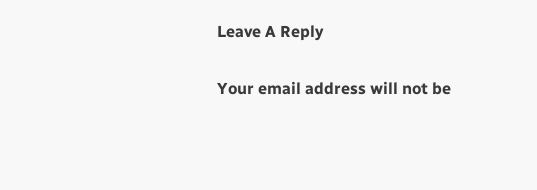Leave A Reply

Your email address will not be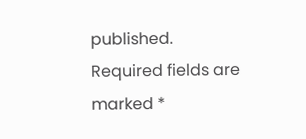published. Required fields are marked *